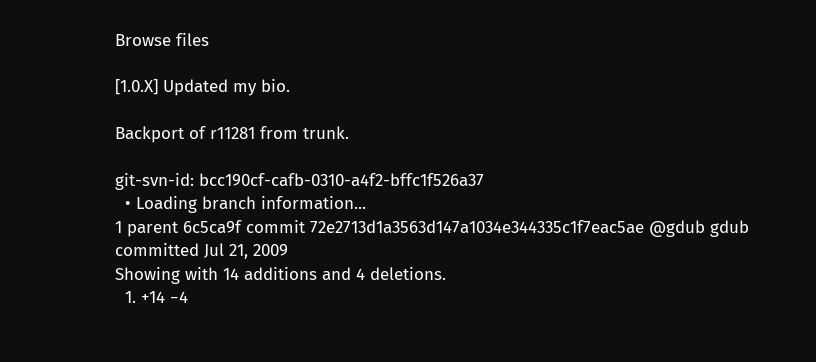Browse files

[1.0.X] Updated my bio.

Backport of r11281 from trunk.

git-svn-id: bcc190cf-cafb-0310-a4f2-bffc1f526a37
  • Loading branch information...
1 parent 6c5ca9f commit 72e2713d1a3563d147a1034e344335c1f7eac5ae @gdub gdub committed Jul 21, 2009
Showing with 14 additions and 4 deletions.
  1. +14 −4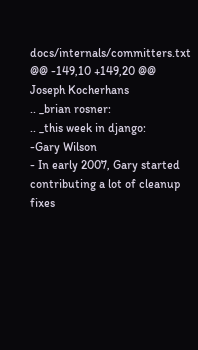docs/internals/committers.txt
@@ -149,10 +149,20 @@ Joseph Kocherhans
.. _brian rosner:
.. _this week in django:
-Gary Wilson
- In early 2007, Gary started contributing a lot of cleanup fixes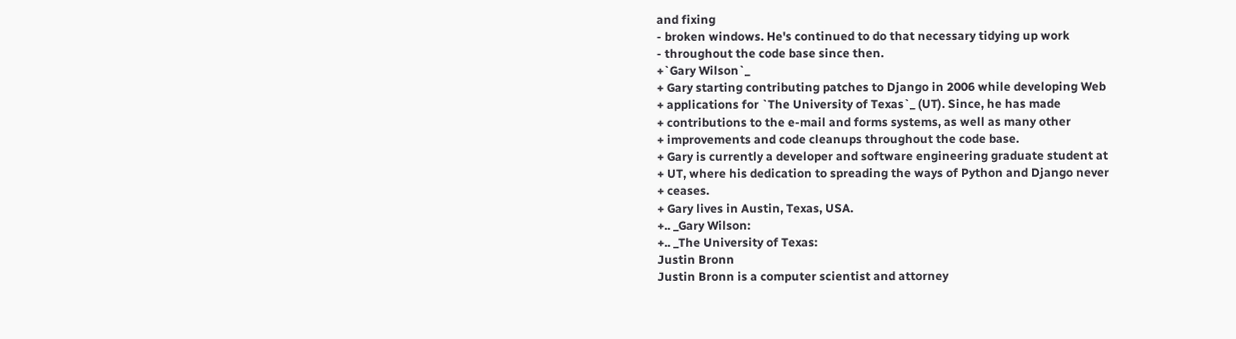and fixing
- broken windows. He's continued to do that necessary tidying up work
- throughout the code base since then.
+`Gary Wilson`_
+ Gary starting contributing patches to Django in 2006 while developing Web
+ applications for `The University of Texas`_ (UT). Since, he has made
+ contributions to the e-mail and forms systems, as well as many other
+ improvements and code cleanups throughout the code base.
+ Gary is currently a developer and software engineering graduate student at
+ UT, where his dedication to spreading the ways of Python and Django never
+ ceases.
+ Gary lives in Austin, Texas, USA.
+.. _Gary Wilson:
+.. _The University of Texas:
Justin Bronn
Justin Bronn is a computer scientist and attorney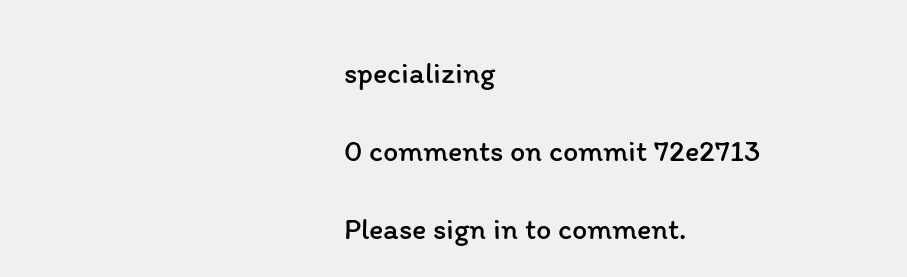specializing

0 comments on commit 72e2713

Please sign in to comment.